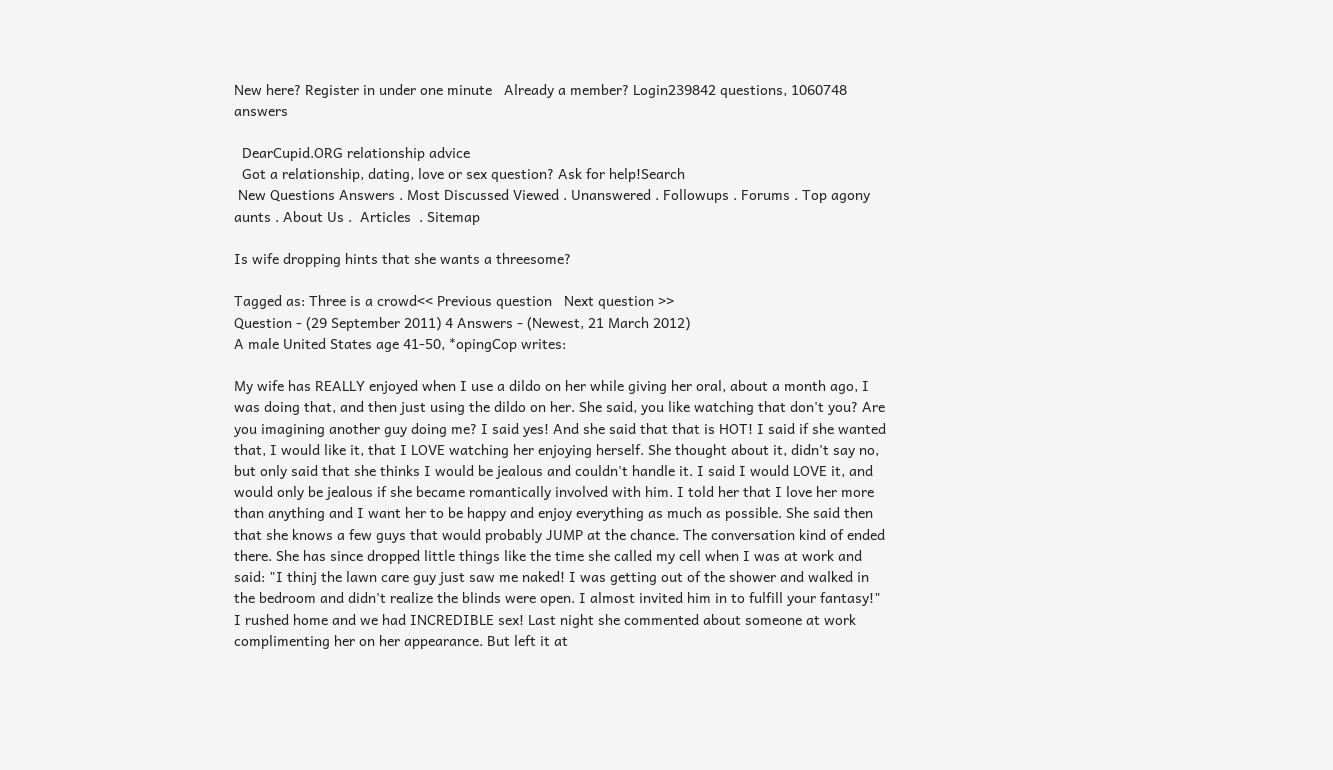New here? Register in under one minute   Already a member? Login239842 questions, 1060748 answers

  DearCupid.ORG relationship advice
  Got a relationship, dating, love or sex question? Ask for help!Search
 New Questions Answers . Most Discussed Viewed . Unanswered . Followups . Forums . Top agony aunts . About Us .  Articles  . Sitemap

Is wife dropping hints that she wants a threesome?

Tagged as: Three is a crowd<< Previous question   Next question >>
Question - (29 September 2011) 4 Answers - (Newest, 21 March 2012)
A male United States age 41-50, *opingCop writes:

My wife has REALLY enjoyed when I use a dildo on her while giving her oral, about a month ago, I was doing that, and then just using the dildo on her. She said, you like watching that don't you? Are you imagining another guy doing me? I said yes! And she said that that is HOT! I said if she wanted that, I would like it, that I LOVE watching her enjoying herself. She thought about it, didn't say no, but only said that she thinks I would be jealous and couldn't handle it. I said I would LOVE it, and would only be jealous if she became romantically involved with him. I told her that I love her more than anything and I want her to be happy and enjoy everything as much as possible. She said then that she knows a few guys that would probably JUMP at the chance. The conversation kind of ended there. She has since dropped little things like the time she called my cell when I was at work and said: "I thinj the lawn care guy just saw me naked! I was getting out of the shower and walked in the bedroom and didn't realize the blinds were open. I almost invited him in to fulfill your fantasy!" I rushed home and we had INCREDIBLE sex! Last night she commented about someone at work complimenting her on her appearance. But left it at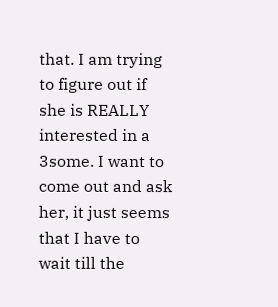that. I am trying to figure out if she is REALLY interested in a 3some. I want to come out and ask her, it just seems that I have to wait till the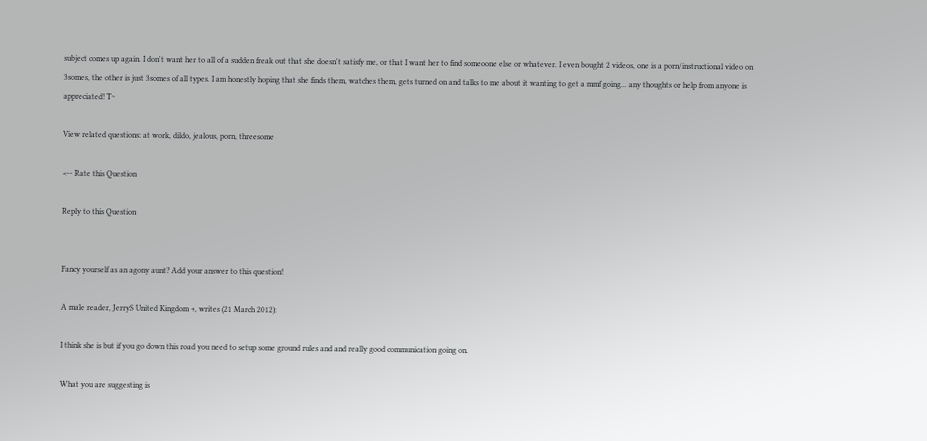subject comes up again. I don't want her to all of a sudden freak out that she doesn't satisfy me, or that I want her to find someoone else or whatever. I even bought 2 videos, one is a porn/instructional video on 3somes, the other is just 3somes of all types. I am honestly hoping that she finds them, watches them, gets turned on and talks to me about it wanting to get a mmf going... any thoughts or help from anyone is appreciated! T~

View related questions: at work, dildo, jealous, porn, threesome

<-- Rate this Question

Reply to this Question


Fancy yourself as an agony aunt? Add your answer to this question!

A male reader, JerryS United Kingdom +, writes (21 March 2012):

I think she is but if you go down this road you need to setup some ground rules and and really good communication going on.

What you are suggesting is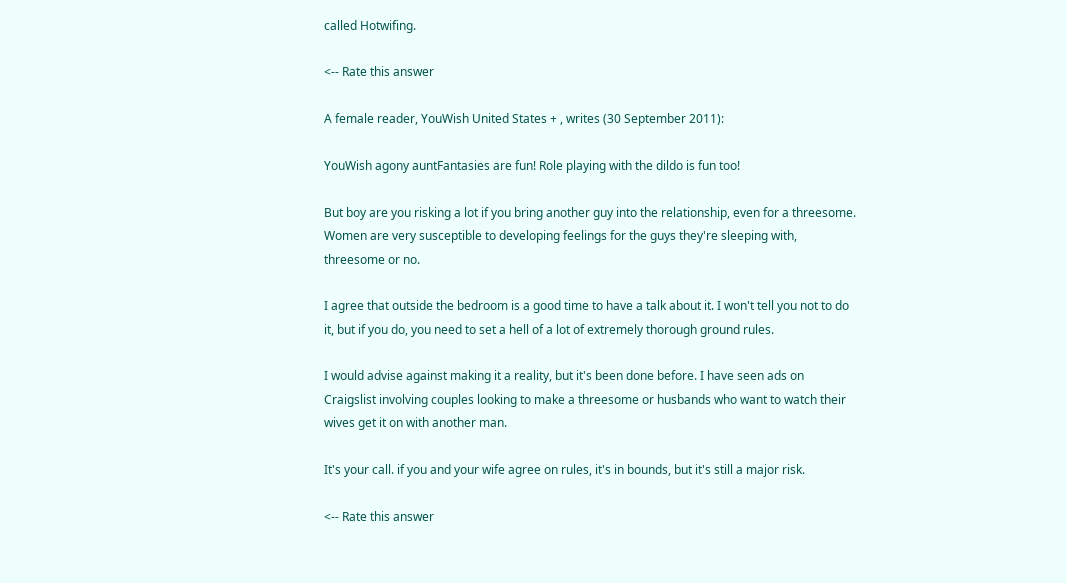called Hotwifing.

<-- Rate this answer

A female reader, YouWish United States + , writes (30 September 2011):

YouWish agony auntFantasies are fun! Role playing with the dildo is fun too!

But boy are you risking a lot if you bring another guy into the relationship, even for a threesome. Women are very susceptible to developing feelings for the guys they're sleeping with, threesome or no.

I agree that outside the bedroom is a good time to have a talk about it. I won't tell you not to do it, but if you do, you need to set a hell of a lot of extremely thorough ground rules.

I would advise against making it a reality, but it's been done before. I have seen ads on Craigslist involving couples looking to make a threesome or husbands who want to watch their wives get it on with another man.

It's your call. if you and your wife agree on rules, it's in bounds, but it's still a major risk.

<-- Rate this answer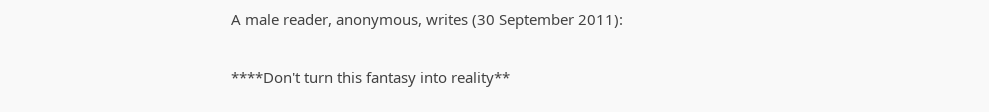A male reader, anonymous, writes (30 September 2011):

****Don't turn this fantasy into reality**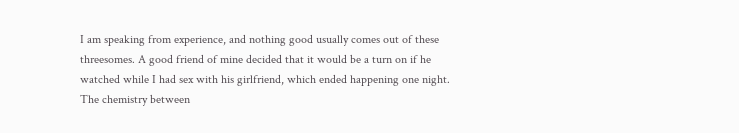I am speaking from experience, and nothing good usually comes out of these threesomes. A good friend of mine decided that it would be a turn on if he watched while I had sex with his girlfriend, which ended happening one night. The chemistry between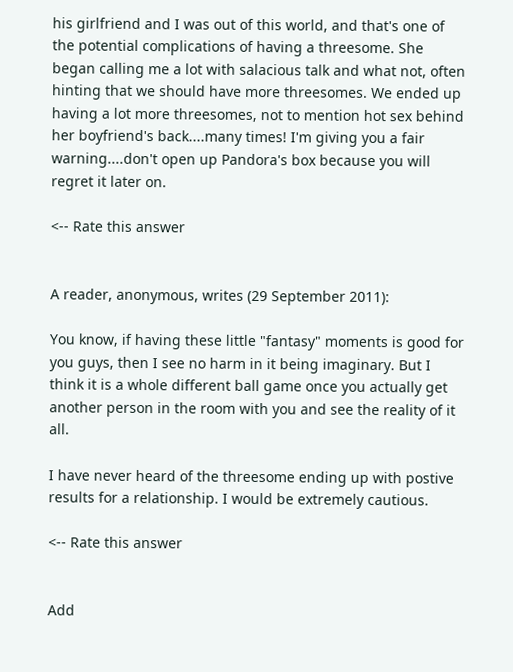his girlfriend and I was out of this world, and that's one of the potential complications of having a threesome. She began calling me a lot with salacious talk and what not, often hinting that we should have more threesomes. We ended up having a lot more threesomes, not to mention hot sex behind her boyfriend's back....many times! I'm giving you a fair warning....don't open up Pandora's box because you will regret it later on.

<-- Rate this answer


A reader, anonymous, writes (29 September 2011):

You know, if having these little "fantasy" moments is good for you guys, then I see no harm in it being imaginary. But I think it is a whole different ball game once you actually get another person in the room with you and see the reality of it all.

I have never heard of the threesome ending up with postive results for a relationship. I would be extremely cautious.

<-- Rate this answer


Add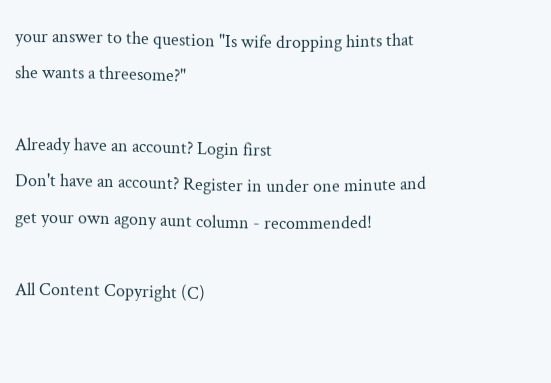your answer to the question "Is wife dropping hints that she wants a threesome?"

Already have an account? Login first
Don't have an account? Register in under one minute and get your own agony aunt column - recommended!

All Content Copyright (C)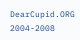DearCupid.ORG 2004-2008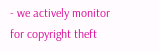- we actively monitor for copyright theft